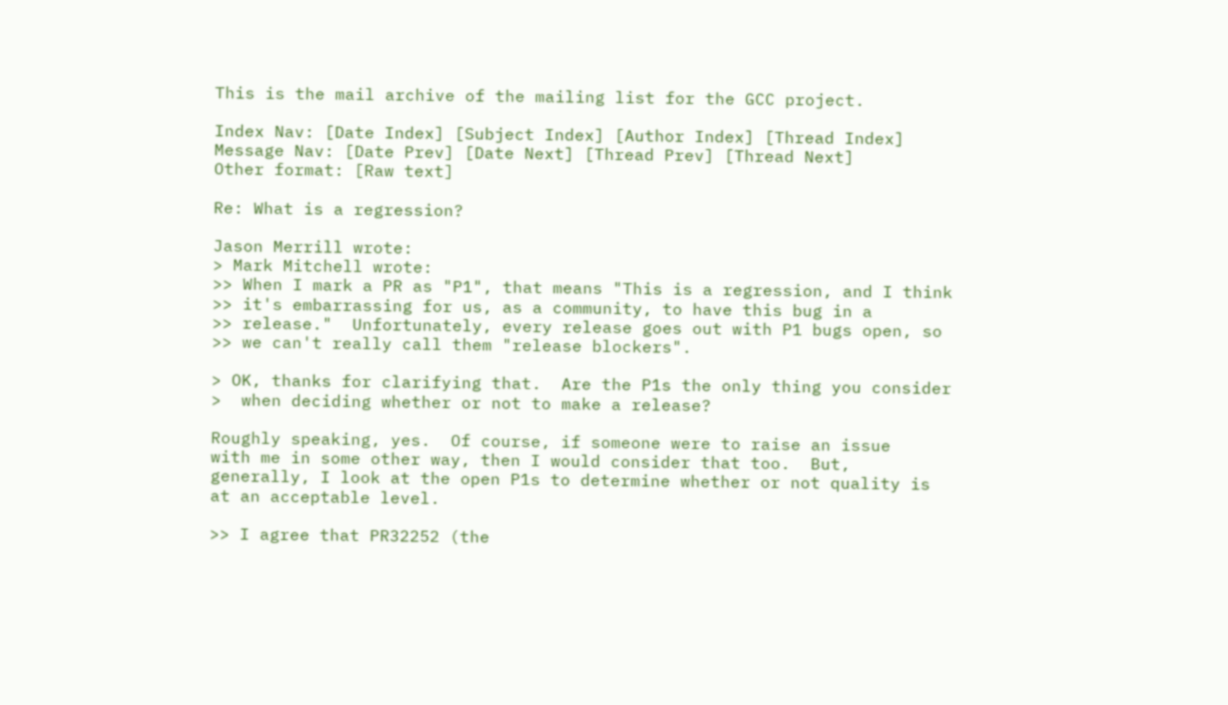This is the mail archive of the mailing list for the GCC project.

Index Nav: [Date Index] [Subject Index] [Author Index] [Thread Index]
Message Nav: [Date Prev] [Date Next] [Thread Prev] [Thread Next]
Other format: [Raw text]

Re: What is a regression?

Jason Merrill wrote:
> Mark Mitchell wrote:
>> When I mark a PR as "P1", that means "This is a regression, and I think
>> it's embarrassing for us, as a community, to have this bug in a
>> release."  Unfortunately, every release goes out with P1 bugs open, so
>> we can't really call them "release blockers".

> OK, thanks for clarifying that.  Are the P1s the only thing you consider
>  when deciding whether or not to make a release?

Roughly speaking, yes.  Of course, if someone were to raise an issue
with me in some other way, then I would consider that too.  But,
generally, I look at the open P1s to determine whether or not quality is
at an acceptable level.

>> I agree that PR32252 (the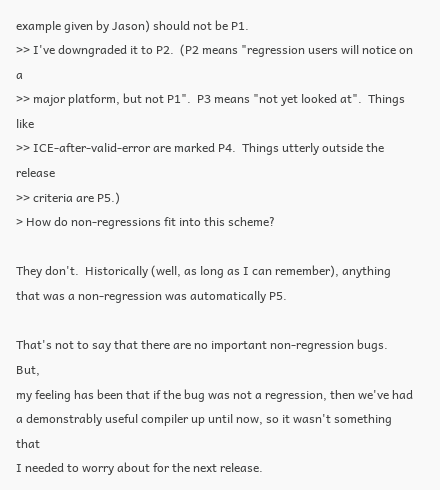example given by Jason) should not be P1.
>> I've downgraded it to P2.  (P2 means "regression users will notice on a
>> major platform, but not P1".  P3 means "not yet looked at".  Things like
>> ICE-after-valid-error are marked P4.  Things utterly outside the release
>> criteria are P5.)
> How do non-regressions fit into this scheme?

They don't.  Historically (well, as long as I can remember), anything
that was a non-regression was automatically P5.

That's not to say that there are no important non-regression bugs.  But,
my feeling has been that if the bug was not a regression, then we've had
a demonstrably useful compiler up until now, so it wasn't something that
I needed to worry about for the next release.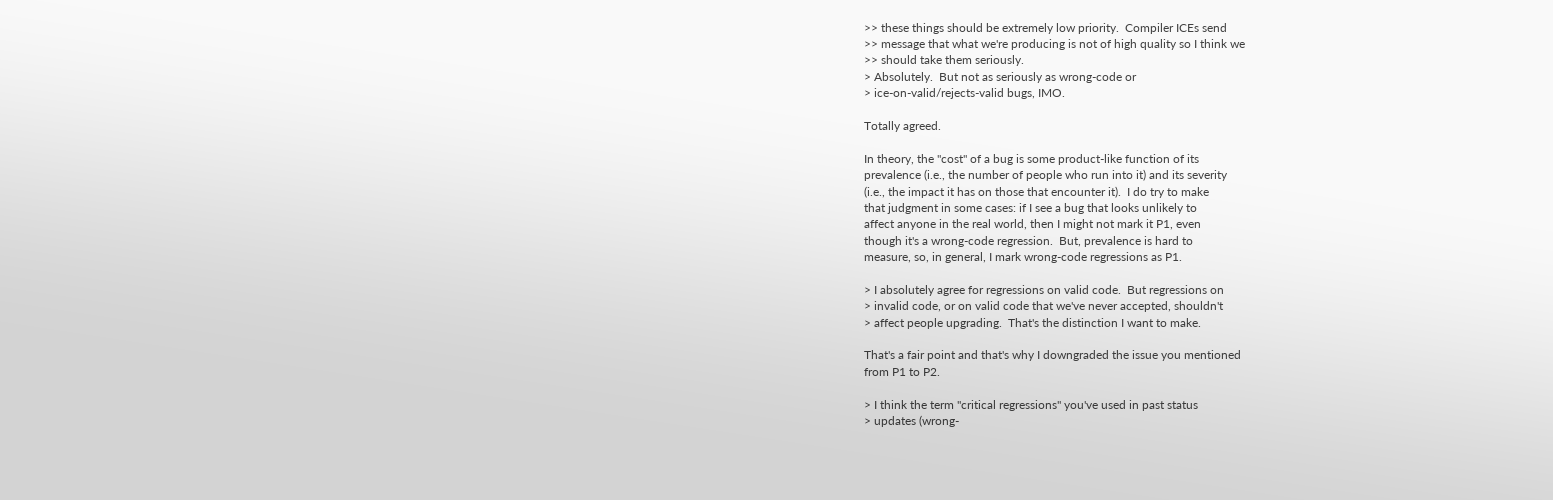>> these things should be extremely low priority.  Compiler ICEs send
>> message that what we're producing is not of high quality so I think we
>> should take them seriously.
> Absolutely.  But not as seriously as wrong-code or
> ice-on-valid/rejects-valid bugs, IMO.

Totally agreed.

In theory, the "cost" of a bug is some product-like function of its
prevalence (i.e., the number of people who run into it) and its severity
(i.e., the impact it has on those that encounter it).  I do try to make
that judgment in some cases: if I see a bug that looks unlikely to
affect anyone in the real world, then I might not mark it P1, even
though it's a wrong-code regression.  But, prevalence is hard to
measure, so, in general, I mark wrong-code regressions as P1.

> I absolutely agree for regressions on valid code.  But regressions on
> invalid code, or on valid code that we've never accepted, shouldn't
> affect people upgrading.  That's the distinction I want to make.

That's a fair point and that's why I downgraded the issue you mentioned
from P1 to P2.

> I think the term "critical regressions" you've used in past status
> updates (wrong-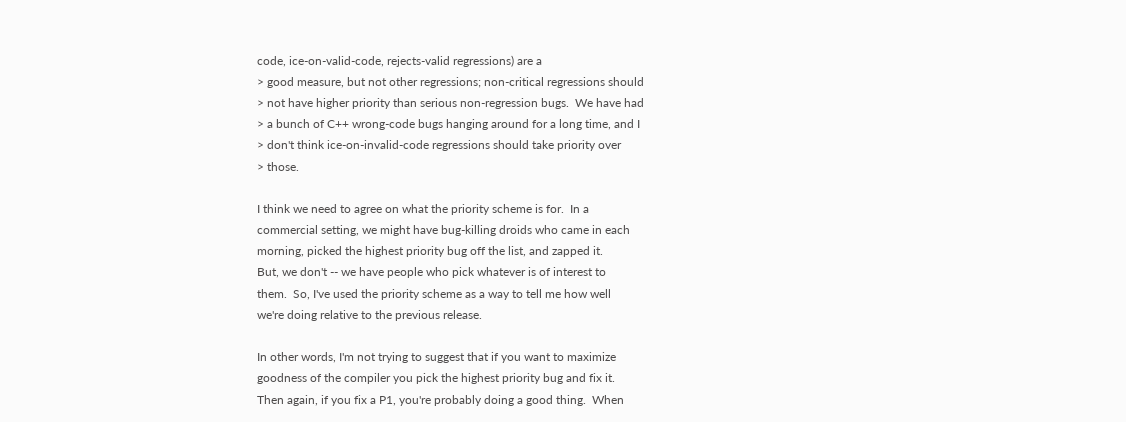code, ice-on-valid-code, rejects-valid regressions) are a
> good measure, but not other regressions; non-critical regressions should
> not have higher priority than serious non-regression bugs.  We have had
> a bunch of C++ wrong-code bugs hanging around for a long time, and I
> don't think ice-on-invalid-code regressions should take priority over
> those.

I think we need to agree on what the priority scheme is for.  In a
commercial setting, we might have bug-killing droids who came in each
morning, picked the highest priority bug off the list, and zapped it.
But, we don't -- we have people who pick whatever is of interest to
them.  So, I've used the priority scheme as a way to tell me how well
we're doing relative to the previous release.

In other words, I'm not trying to suggest that if you want to maximize
goodness of the compiler you pick the highest priority bug and fix it.
Then again, if you fix a P1, you're probably doing a good thing.  When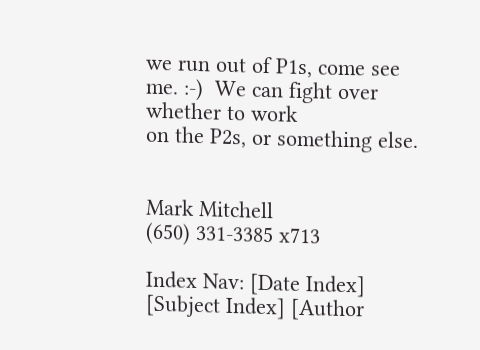we run out of P1s, come see me. :-)  We can fight over whether to work
on the P2s, or something else.


Mark Mitchell
(650) 331-3385 x713

Index Nav: [Date Index] [Subject Index] [Author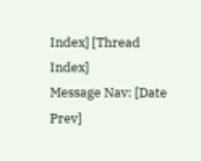Index] [Thread Index]
Message Nav: [Date Prev]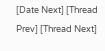[Date Next] [Thread Prev] [Thread Next]